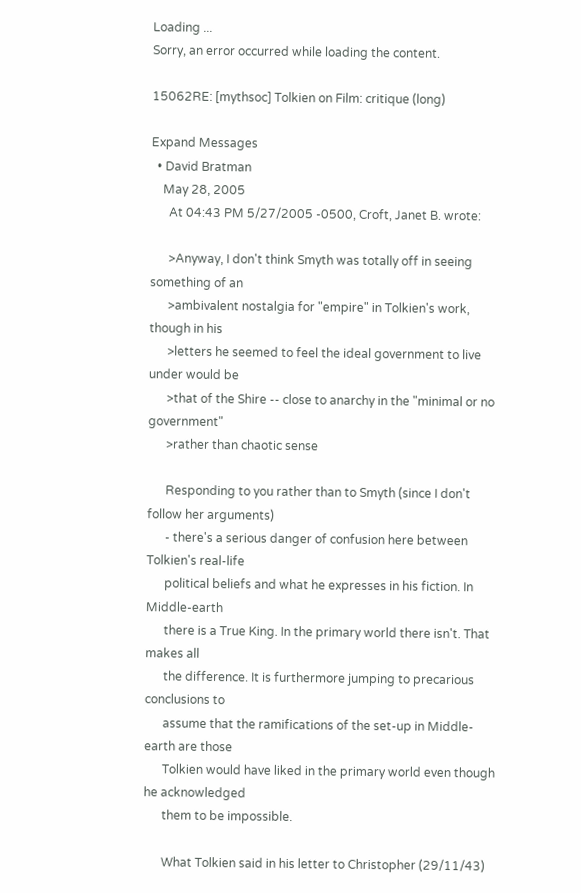Loading ...
Sorry, an error occurred while loading the content.

15062RE: [mythsoc] Tolkien on Film: critique (long)

Expand Messages
  • David Bratman
    May 28, 2005
      At 04:43 PM 5/27/2005 -0500, Croft, Janet B. wrote:

      >Anyway, I don't think Smyth was totally off in seeing something of an
      >ambivalent nostalgia for "empire" in Tolkien's work, though in his
      >letters he seemed to feel the ideal government to live under would be
      >that of the Shire -- close to anarchy in the "minimal or no government"
      >rather than chaotic sense

      Responding to you rather than to Smyth (since I don't follow her arguments)
      - there's a serious danger of confusion here between Tolkien's real-life
      political beliefs and what he expresses in his fiction. In Middle-earth
      there is a True King. In the primary world there isn't. That makes all
      the difference. It is furthermore jumping to precarious conclusions to
      assume that the ramifications of the set-up in Middle-earth are those
      Tolkien would have liked in the primary world even though he acknowledged
      them to be impossible.

      What Tolkien said in his letter to Christopher (29/11/43)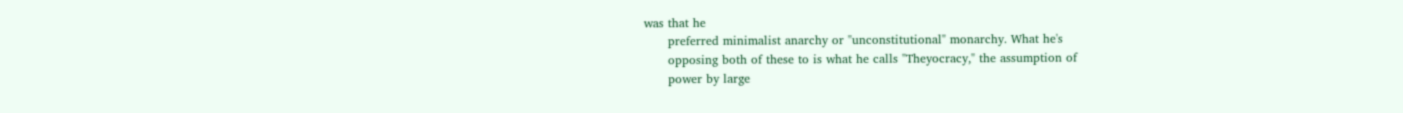was that he
      preferred minimalist anarchy or "unconstitutional" monarchy. What he's
      opposing both of these to is what he calls "Theyocracy," the assumption of
      power by large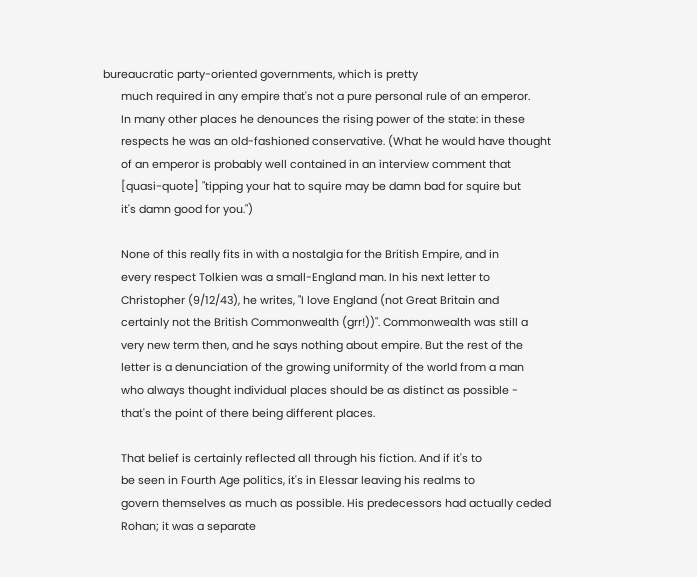bureaucratic party-oriented governments, which is pretty
      much required in any empire that's not a pure personal rule of an emperor.
      In many other places he denounces the rising power of the state: in these
      respects he was an old-fashioned conservative. (What he would have thought
      of an emperor is probably well contained in an interview comment that
      [quasi-quote] "tipping your hat to squire may be damn bad for squire but
      it's damn good for you.")

      None of this really fits in with a nostalgia for the British Empire, and in
      every respect Tolkien was a small-England man. In his next letter to
      Christopher (9/12/43), he writes, "I love England (not Great Britain and
      certainly not the British Commonwealth (grr!))". Commonwealth was still a
      very new term then, and he says nothing about empire. But the rest of the
      letter is a denunciation of the growing uniformity of the world from a man
      who always thought individual places should be as distinct as possible -
      that's the point of there being different places.

      That belief is certainly reflected all through his fiction. And if it's to
      be seen in Fourth Age politics, it's in Elessar leaving his realms to
      govern themselves as much as possible. His predecessors had actually ceded
      Rohan; it was a separate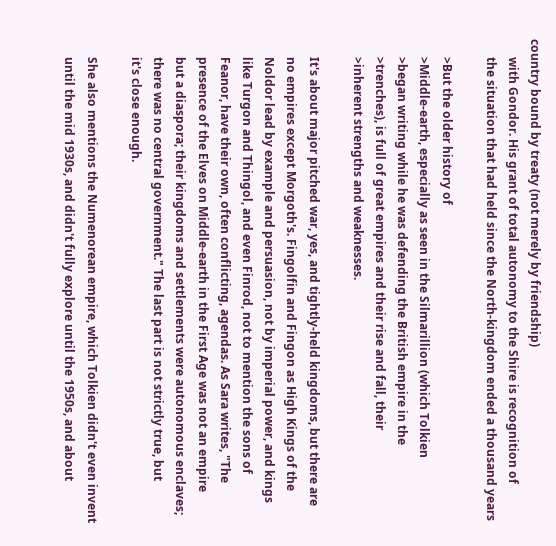country bound by treaty (not merely by friendship)
      with Gondor. His grant of total autonomy to the Shire is recognition of
      the situation that had held since the North-kingdom ended a thousand years

      >But the older history of
      >Middle-earth, especially as seen in the Silmarillion (which Tolkien
      >began writing while he was defending the British empire in the
      >trenches), is full of great empires and their rise and fall, their
      >inherent strengths and weaknesses.

      It's about major pitched war, yes, and tightly-held kingdoms, but there are
      no empires except Morgoth's. Fingolfin and Fingon as High Kings of the
      Noldor lead by example and persuasion, not by imperial power, and kings
      like Turgon and Thingol, and even Finrod, not to mention the sons of
      Feanor, have their own, often conflicting, agendas. As Sara writes, "The
      presence of the Elves on Middle-earth in the First Age was not an empire
      but a diaspora; their kingdoms and settlements were autonomous enclaves;
      there was no central government." The last part is not strictly true, but
      it's close enough.

      She also mentions the Numenorean empire, which Tolkien didn't even invent
      until the mid 1930s, and didn't fully explore until the 1950s, and about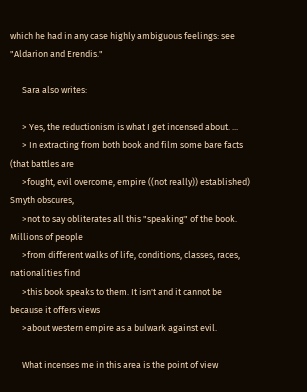which he had in any case highly ambiguous feelings: see "Aldarion and Erendis."

      Sara also writes:

      > Yes, the reductionism is what I get incensed about. ...
      > In extracting from both book and film some bare facts (that battles are
      >fought, evil overcome, empire ((not really)) established) Smyth obscures,
      >not to say obliterates all this "speaking" of the book. Millions of people
      >from different walks of life, conditions, classes, races, nationalities find
      >this book speaks to them. It isn't and it cannot be because it offers views
      >about western empire as a bulwark against evil.

      What incenses me in this area is the point of view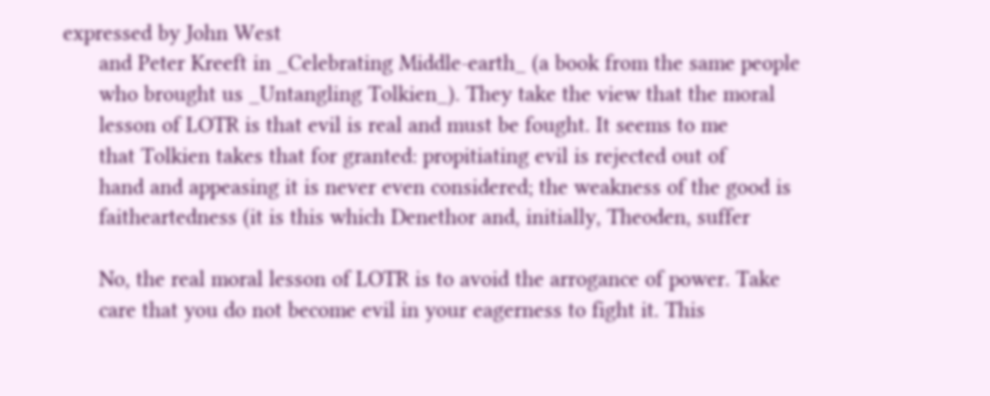expressed by John West
      and Peter Kreeft in _Celebrating Middle-earth_ (a book from the same people
      who brought us _Untangling Tolkien_). They take the view that the moral
      lesson of LOTR is that evil is real and must be fought. It seems to me
      that Tolkien takes that for granted: propitiating evil is rejected out of
      hand and appeasing it is never even considered; the weakness of the good is
      faitheartedness (it is this which Denethor and, initially, Theoden, suffer

      No, the real moral lesson of LOTR is to avoid the arrogance of power. Take
      care that you do not become evil in your eagerness to fight it. This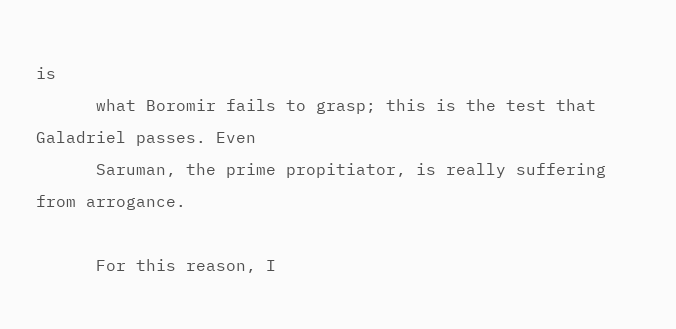is
      what Boromir fails to grasp; this is the test that Galadriel passes. Even
      Saruman, the prime propitiator, is really suffering from arrogance.

      For this reason, I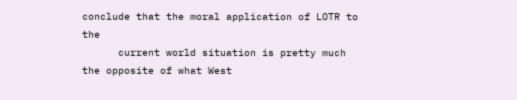conclude that the moral application of LOTR to the
      current world situation is pretty much the opposite of what West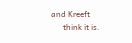and Kreeft
      think it is.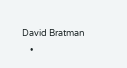David Bratman
    •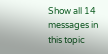Show all 14 messages in this topic